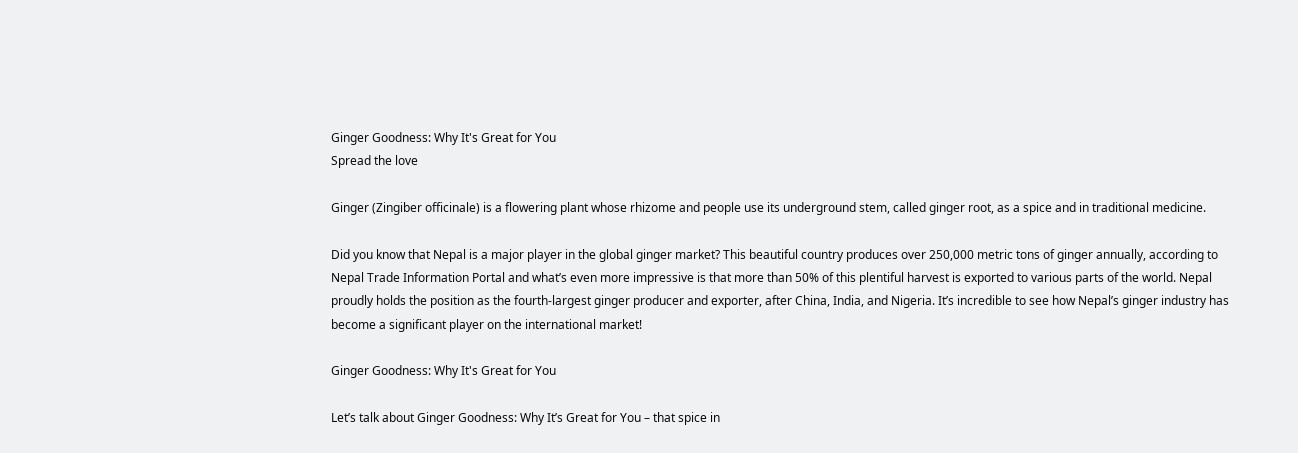Ginger Goodness: Why It's Great for You
Spread the love

Ginger (Zingiber officinale) is a flowering plant whose rhizome and people use its underground stem, called ginger root, as a spice and in traditional medicine.

Did you know that Nepal is a major player in the global ginger market? This beautiful country produces over 250,000 metric tons of ginger annually, according to Nepal Trade Information Portal and what’s even more impressive is that more than 50% of this plentiful harvest is exported to various parts of the world. Nepal proudly holds the position as the fourth-largest ginger producer and exporter, after China, India, and Nigeria. It’s incredible to see how Nepal’s ginger industry has become a significant player on the international market!

Ginger Goodness: Why It's Great for You

Let’s talk about Ginger Goodness: Why It’s Great for You – that spice in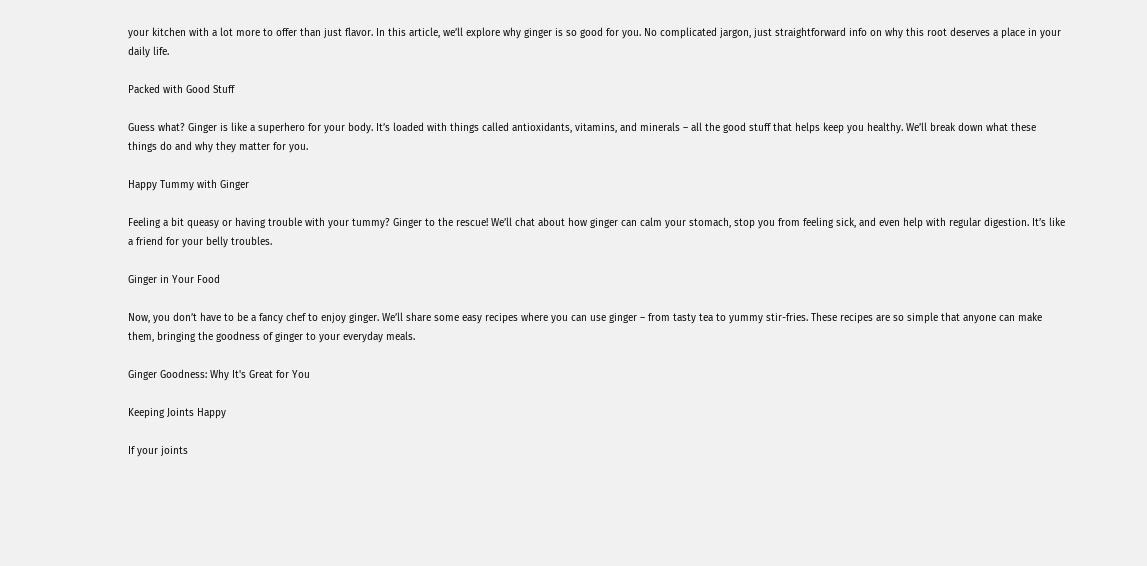your kitchen with a lot more to offer than just flavor. In this article, we’ll explore why ginger is so good for you. No complicated jargon, just straightforward info on why this root deserves a place in your daily life.

Packed with Good Stuff

Guess what? Ginger is like a superhero for your body. It’s loaded with things called antioxidants, vitamins, and minerals – all the good stuff that helps keep you healthy. We’ll break down what these things do and why they matter for you.

Happy Tummy with Ginger

Feeling a bit queasy or having trouble with your tummy? Ginger to the rescue! We’ll chat about how ginger can calm your stomach, stop you from feeling sick, and even help with regular digestion. It’s like a friend for your belly troubles.

Ginger in Your Food

Now, you don’t have to be a fancy chef to enjoy ginger. We’ll share some easy recipes where you can use ginger – from tasty tea to yummy stir-fries. These recipes are so simple that anyone can make them, bringing the goodness of ginger to your everyday meals.

Ginger Goodness: Why It's Great for You

Keeping Joints Happy

If your joints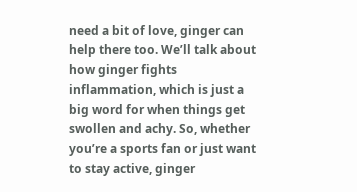need a bit of love, ginger can help there too. We’ll talk about how ginger fights inflammation, which is just a big word for when things get swollen and achy. So, whether you’re a sports fan or just want to stay active, ginger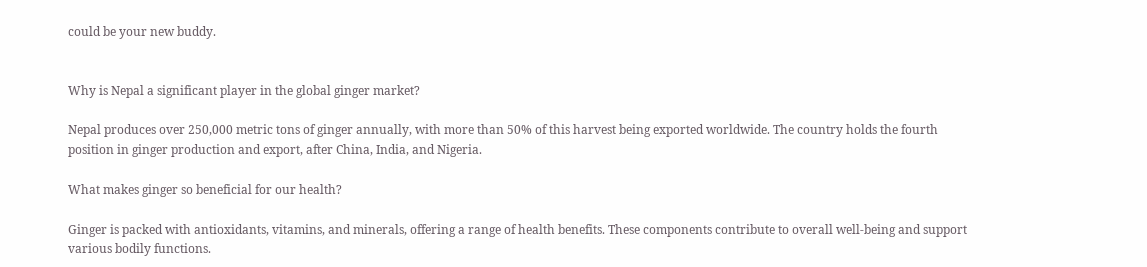could be your new buddy.


Why is Nepal a significant player in the global ginger market?

Nepal produces over 250,000 metric tons of ginger annually, with more than 50% of this harvest being exported worldwide. The country holds the fourth position in ginger production and export, after China, India, and Nigeria.

What makes ginger so beneficial for our health?

Ginger is packed with antioxidants, vitamins, and minerals, offering a range of health benefits. These components contribute to overall well-being and support various bodily functions.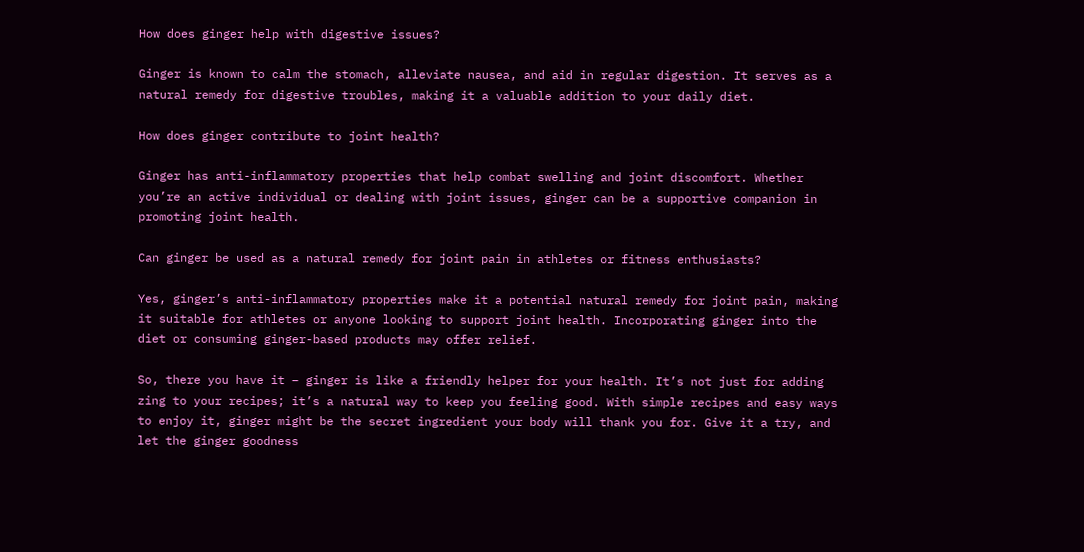How does ginger help with digestive issues?

Ginger is known to calm the stomach, alleviate nausea, and aid in regular digestion. It serves as a natural remedy for digestive troubles, making it a valuable addition to your daily diet.

How does ginger contribute to joint health?

Ginger has anti-inflammatory properties that help combat swelling and joint discomfort. Whether you’re an active individual or dealing with joint issues, ginger can be a supportive companion in promoting joint health.

Can ginger be used as a natural remedy for joint pain in athletes or fitness enthusiasts?

Yes, ginger’s anti-inflammatory properties make it a potential natural remedy for joint pain, making it suitable for athletes or anyone looking to support joint health. Incorporating ginger into the diet or consuming ginger-based products may offer relief.

So, there you have it – ginger is like a friendly helper for your health. It’s not just for adding zing to your recipes; it’s a natural way to keep you feeling good. With simple recipes and easy ways to enjoy it, ginger might be the secret ingredient your body will thank you for. Give it a try, and let the ginger goodness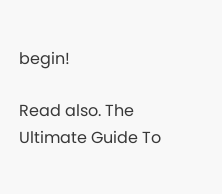begin!

Read also. The Ultimate Guide To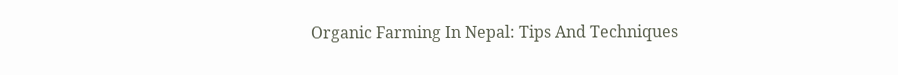Organic Farming In Nepal: Tips And Techniques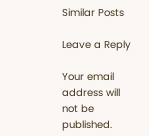Similar Posts

Leave a Reply

Your email address will not be published.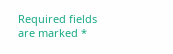Required fields are marked *